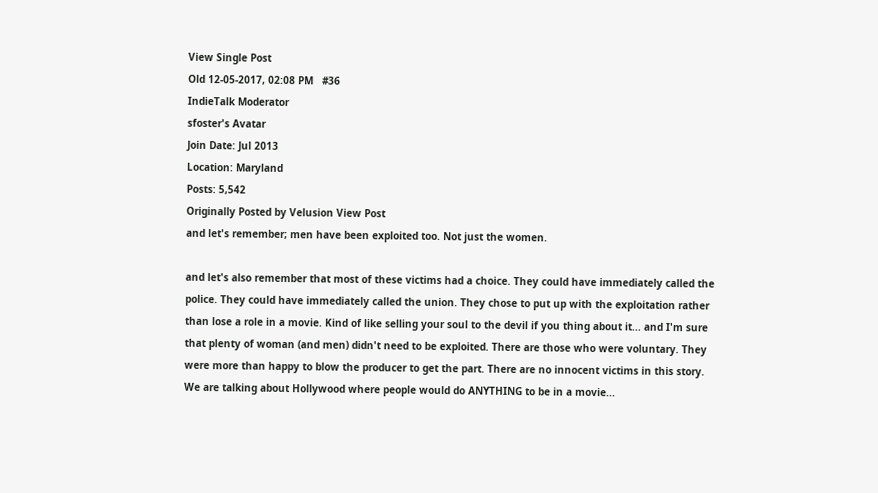View Single Post
Old 12-05-2017, 02:08 PM   #36
IndieTalk Moderator
sfoster's Avatar
Join Date: Jul 2013
Location: Maryland
Posts: 5,542
Originally Posted by Velusion View Post
and let's remember; men have been exploited too. Not just the women.

and let's also remember that most of these victims had a choice. They could have immediately called the police. They could have immediately called the union. They chose to put up with the exploitation rather than lose a role in a movie. Kind of like selling your soul to the devil if you thing about it... and I'm sure that plenty of woman (and men) didn't need to be exploited. There are those who were voluntary. They were more than happy to blow the producer to get the part. There are no innocent victims in this story. We are talking about Hollywood where people would do ANYTHING to be in a movie...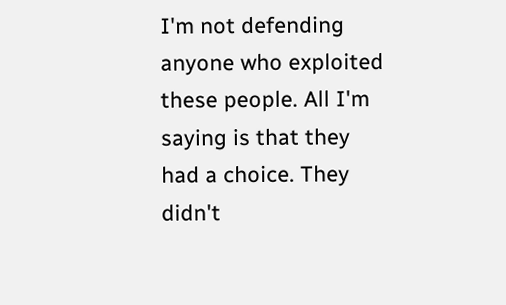I'm not defending anyone who exploited these people. All I'm saying is that they had a choice. They didn't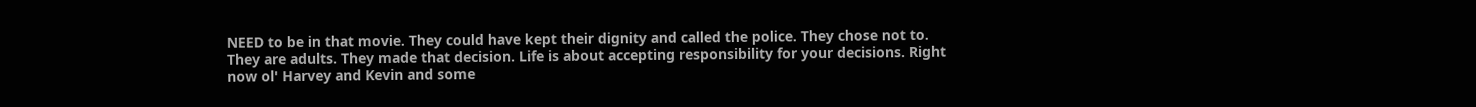NEED to be in that movie. They could have kept their dignity and called the police. They chose not to. They are adults. They made that decision. Life is about accepting responsibility for your decisions. Right now ol' Harvey and Kevin and some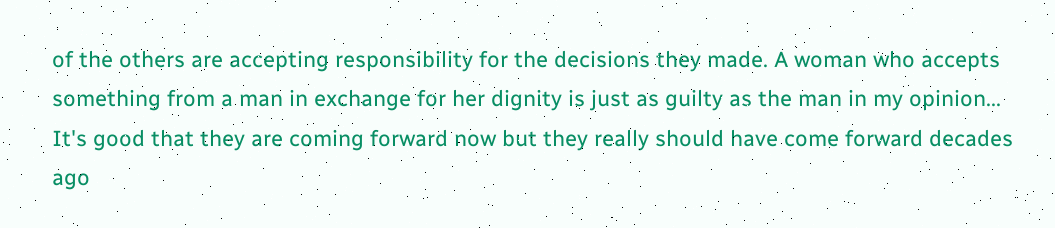of the others are accepting responsibility for the decisions they made. A woman who accepts something from a man in exchange for her dignity is just as guilty as the man in my opinion... It's good that they are coming forward now but they really should have come forward decades ago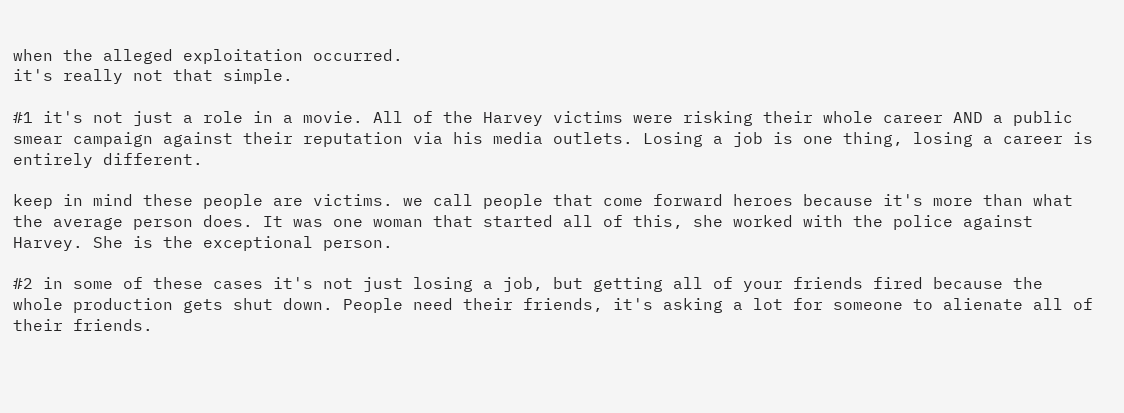when the alleged exploitation occurred.
it's really not that simple.

#1 it's not just a role in a movie. All of the Harvey victims were risking their whole career AND a public smear campaign against their reputation via his media outlets. Losing a job is one thing, losing a career is entirely different.

keep in mind these people are victims. we call people that come forward heroes because it's more than what the average person does. It was one woman that started all of this, she worked with the police against Harvey. She is the exceptional person.

#2 in some of these cases it's not just losing a job, but getting all of your friends fired because the whole production gets shut down. People need their friends, it's asking a lot for someone to alienate all of their friends.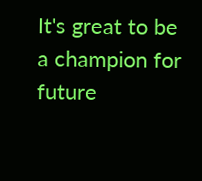It's great to be a champion for future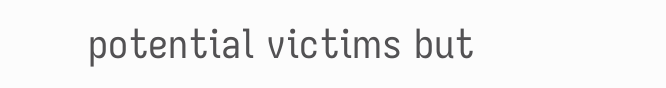potential victims but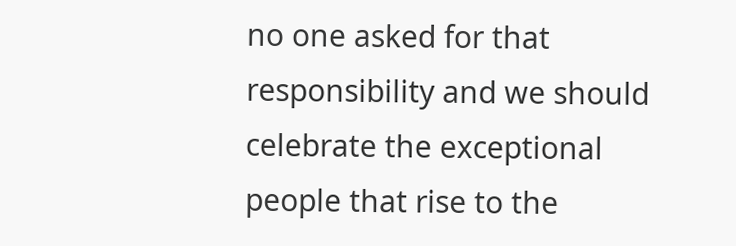no one asked for that responsibility and we should celebrate the exceptional people that rise to the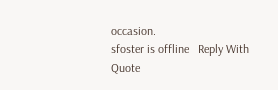occasion.
sfoster is offline   Reply With Quote